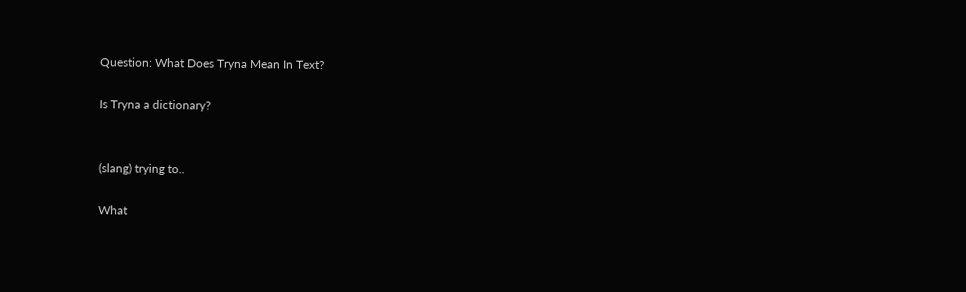Question: What Does Tryna Mean In Text?

Is Tryna a dictionary?


(slang) trying to..

What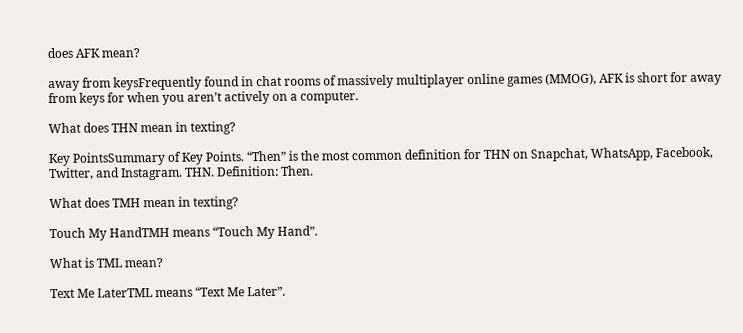does AFK mean?

away from keysFrequently found in chat rooms of massively multiplayer online games (MMOG), AFK is short for away from keys for when you aren’t actively on a computer.

What does THN mean in texting?

Key PointsSummary of Key Points. “Then” is the most common definition for THN on Snapchat, WhatsApp, Facebook, Twitter, and Instagram. THN. Definition: Then.

What does TMH mean in texting?

Touch My HandTMH means “Touch My Hand”.

What is TML mean?

Text Me LaterTML means “Text Me Later”.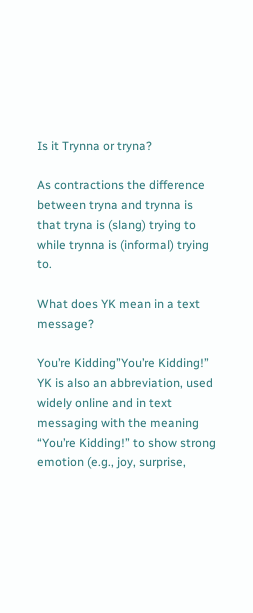Is it Trynna or tryna?

As contractions the difference between tryna and trynna is that tryna is (slang) trying to while trynna is (informal) trying to.

What does YK mean in a text message?

You’re Kidding”You’re Kidding!” YK is also an abbreviation, used widely online and in text messaging with the meaning “You’re Kidding!” to show strong emotion (e.g., joy, surprise,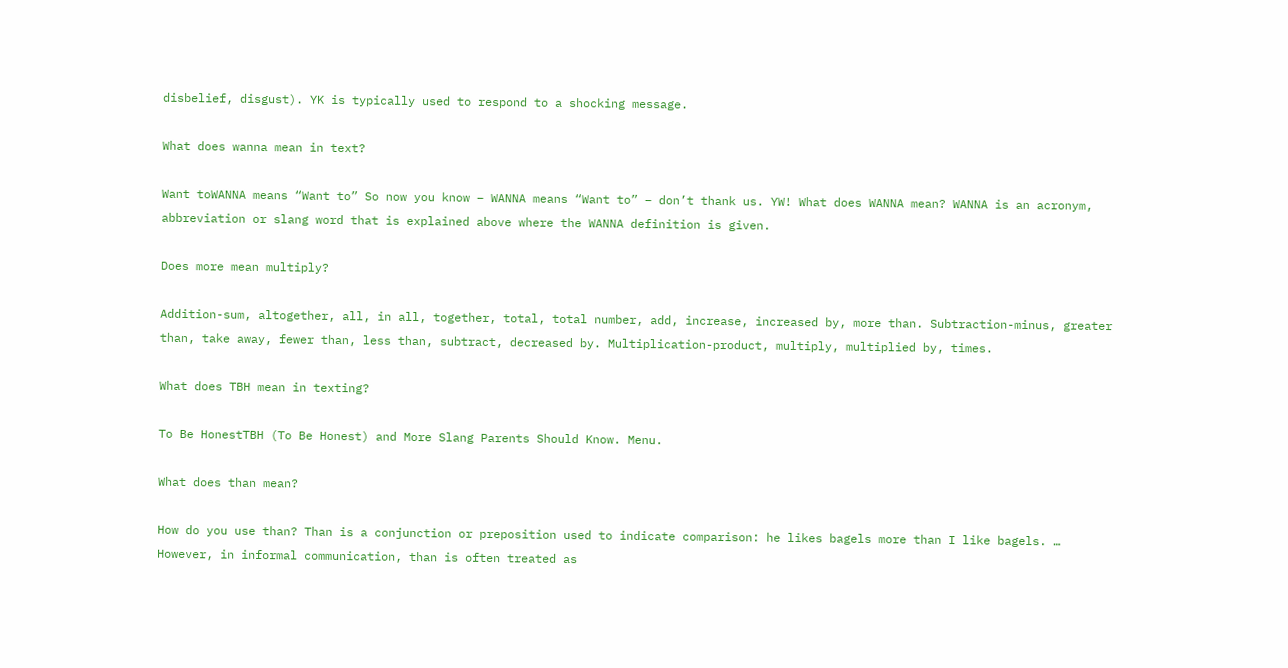disbelief, disgust). YK is typically used to respond to a shocking message.

What does wanna mean in text?

Want toWANNA means “Want to” So now you know – WANNA means “Want to” – don’t thank us. YW! What does WANNA mean? WANNA is an acronym, abbreviation or slang word that is explained above where the WANNA definition is given.

Does more mean multiply?

Addition-sum, altogether, all, in all, together, total, total number, add, increase, increased by, more than. Subtraction-minus, greater than, take away, fewer than, less than, subtract, decreased by. Multiplication-product, multiply, multiplied by, times.

What does TBH mean in texting?

To Be HonestTBH (To Be Honest) and More Slang Parents Should Know. Menu.

What does than mean?

How do you use than? Than is a conjunction or preposition used to indicate comparison: he likes bagels more than I like bagels. … However, in informal communication, than is often treated as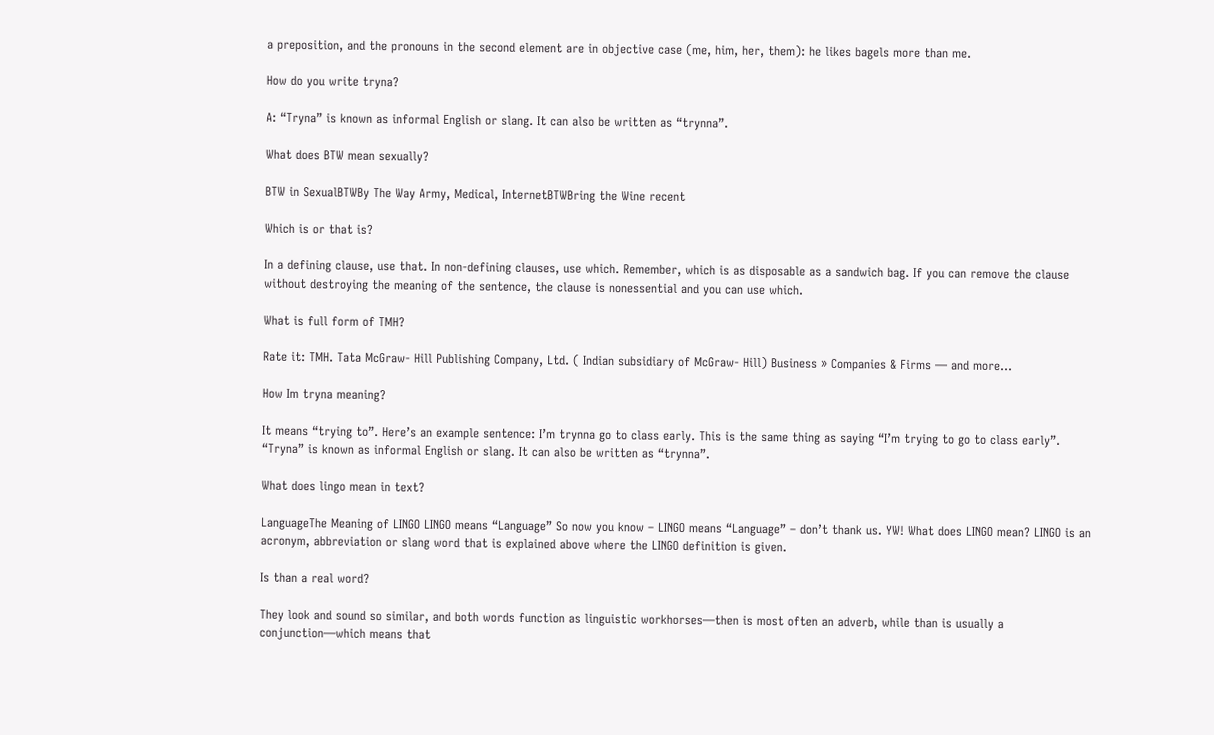a preposition, and the pronouns in the second element are in objective case (me, him, her, them): he likes bagels more than me.

How do you write tryna?

A: “Tryna” is known as informal English or slang. It can also be written as “trynna”.

What does BTW mean sexually?

BTW in SexualBTWBy The Way Army, Medical, InternetBTWBring the Wine recent

Which is or that is?

In a defining clause, use that. In non-defining clauses, use which. Remember, which is as disposable as a sandwich bag. If you can remove the clause without destroying the meaning of the sentence, the clause is nonessential and you can use which.

What is full form of TMH?

Rate it: TMH. Tata McGraw- Hill Publishing Company, Ltd. ( Indian subsidiary of McGraw- Hill) Business » Companies & Firms — and more…

How Im tryna meaning?

It means “trying to”. Here’s an example sentence: I’m trynna go to class early. This is the same thing as saying “I’m trying to go to class early”. “Tryna” is known as informal English or slang. It can also be written as “trynna”.

What does lingo mean in text?

LanguageThe Meaning of LINGO LINGO means “Language” So now you know – LINGO means “Language” – don’t thank us. YW! What does LINGO mean? LINGO is an acronym, abbreviation or slang word that is explained above where the LINGO definition is given.

Is than a real word?

They look and sound so similar, and both words function as linguistic workhorses—then is most often an adverb, while than is usually a conjunction—which means that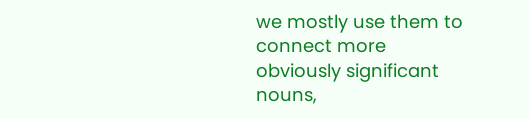we mostly use them to connect more obviously significant nouns,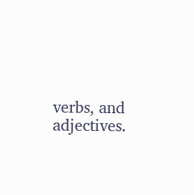verbs, and adjectives.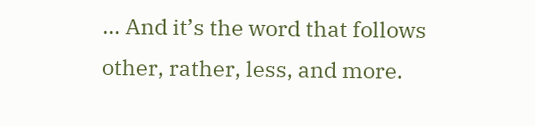… And it’s the word that follows other, rather, less, and more.